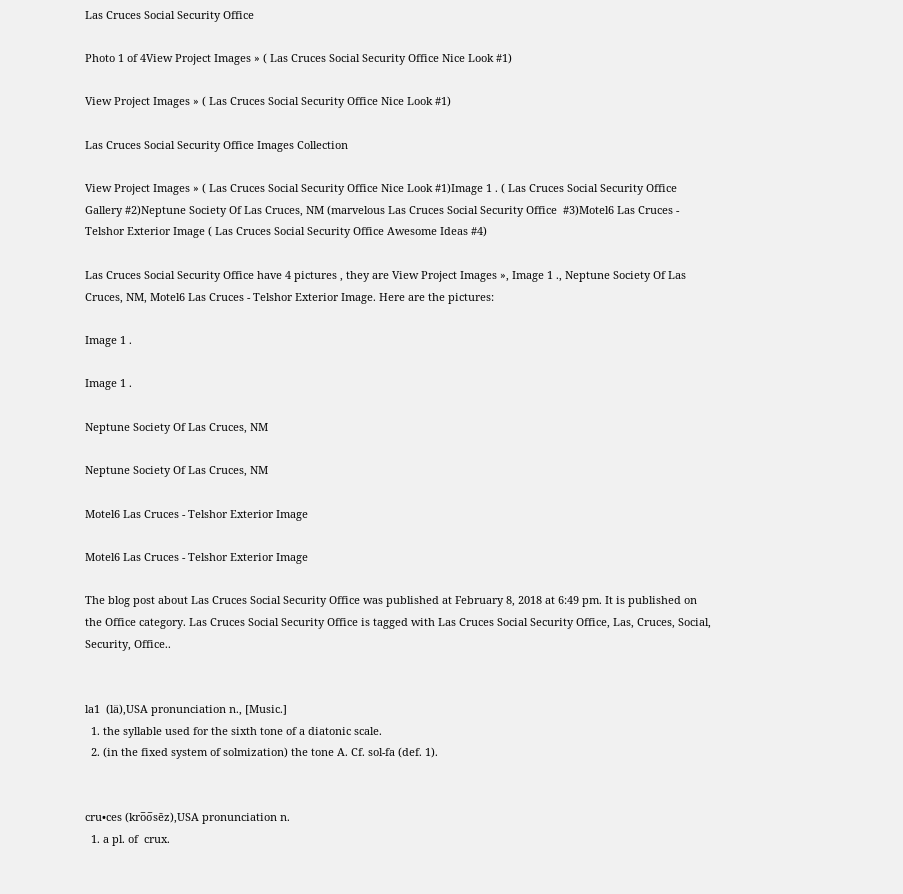Las Cruces Social Security Office

Photo 1 of 4View Project Images » ( Las Cruces Social Security Office Nice Look #1)

View Project Images » ( Las Cruces Social Security Office Nice Look #1)

Las Cruces Social Security Office Images Collection

View Project Images » ( Las Cruces Social Security Office Nice Look #1)Image 1 . ( Las Cruces Social Security Office Gallery #2)Neptune Society Of Las Cruces, NM (marvelous Las Cruces Social Security Office  #3)Motel6 Las Cruces - Telshor Exterior Image ( Las Cruces Social Security Office Awesome Ideas #4)

Las Cruces Social Security Office have 4 pictures , they are View Project Images », Image 1 ., Neptune Society Of Las Cruces, NM, Motel6 Las Cruces - Telshor Exterior Image. Here are the pictures:

Image 1 .

Image 1 .

Neptune Society Of Las Cruces, NM

Neptune Society Of Las Cruces, NM

Motel6 Las Cruces - Telshor Exterior Image

Motel6 Las Cruces - Telshor Exterior Image

The blog post about Las Cruces Social Security Office was published at February 8, 2018 at 6:49 pm. It is published on the Office category. Las Cruces Social Security Office is tagged with Las Cruces Social Security Office, Las, Cruces, Social, Security, Office..


la1  (lä),USA pronunciation n., [Music.]
  1. the syllable used for the sixth tone of a diatonic scale.
  2. (in the fixed system of solmization) the tone A. Cf. sol-fa (def. 1).


cru•ces (kro̅o̅sēz),USA pronunciation n.
  1. a pl. of  crux.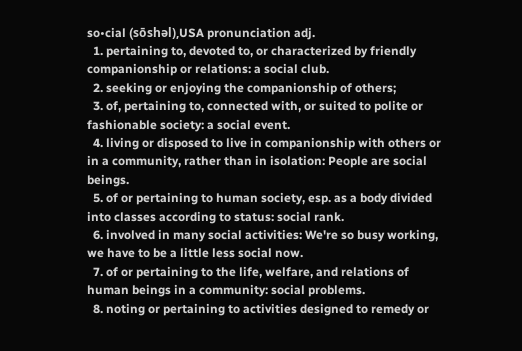so•cial (sōshəl),USA pronunciation adj.
  1. pertaining to, devoted to, or characterized by friendly companionship or relations: a social club.
  2. seeking or enjoying the companionship of others;
  3. of, pertaining to, connected with, or suited to polite or fashionable society: a social event.
  4. living or disposed to live in companionship with others or in a community, rather than in isolation: People are social beings.
  5. of or pertaining to human society, esp. as a body divided into classes according to status: social rank.
  6. involved in many social activities: We're so busy working, we have to be a little less social now.
  7. of or pertaining to the life, welfare, and relations of human beings in a community: social problems.
  8. noting or pertaining to activities designed to remedy or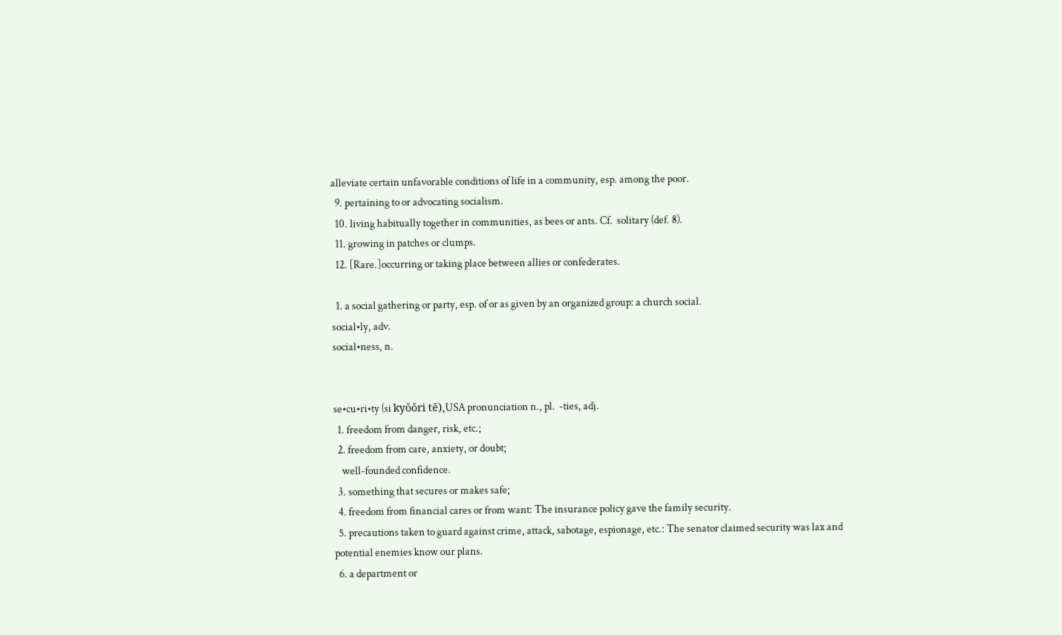alleviate certain unfavorable conditions of life in a community, esp. among the poor.
  9. pertaining to or advocating socialism.
  10. living habitually together in communities, as bees or ants. Cf.  solitary (def. 8).
  11. growing in patches or clumps.
  12. [Rare.]occurring or taking place between allies or confederates.

  1. a social gathering or party, esp. of or as given by an organized group: a church social.
social•ly, adv.
social•ness, n.


se•cu•ri•ty (si kyŏŏri tē),USA pronunciation n., pl.  -ties, adj.
  1. freedom from danger, risk, etc.;
  2. freedom from care, anxiety, or doubt;
    well-founded confidence.
  3. something that secures or makes safe;
  4. freedom from financial cares or from want: The insurance policy gave the family security.
  5. precautions taken to guard against crime, attack, sabotage, espionage, etc.: The senator claimed security was lax and potential enemies know our plans.
  6. a department or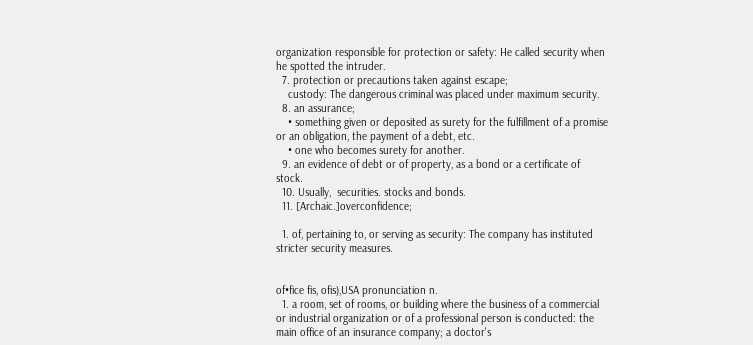organization responsible for protection or safety: He called security when he spotted the intruder.
  7. protection or precautions taken against escape;
    custody: The dangerous criminal was placed under maximum security.
  8. an assurance;
    • something given or deposited as surety for the fulfillment of a promise or an obligation, the payment of a debt, etc.
    • one who becomes surety for another.
  9. an evidence of debt or of property, as a bond or a certificate of stock.
  10. Usually,  securities. stocks and bonds.
  11. [Archaic.]overconfidence;

  1. of, pertaining to, or serving as security: The company has instituted stricter security measures.


of•fice fis, ofis),USA pronunciation n.
  1. a room, set of rooms, or building where the business of a commercial or industrial organization or of a professional person is conducted: the main office of an insurance company; a doctor's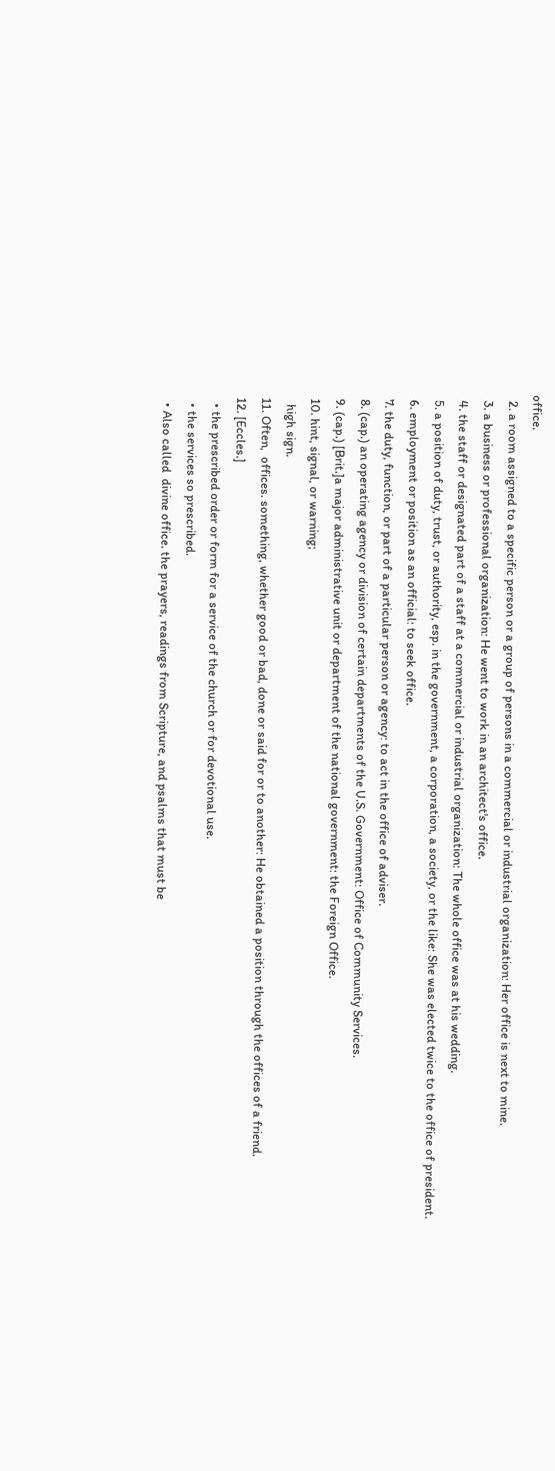office.
  2. a room assigned to a specific person or a group of persons in a commercial or industrial organization: Her office is next to mine.
  3. a business or professional organization: He went to work in an architect's office.
  4. the staff or designated part of a staff at a commercial or industrial organization: The whole office was at his wedding.
  5. a position of duty, trust, or authority, esp. in the government, a corporation, a society, or the like: She was elected twice to the office of president.
  6. employment or position as an official: to seek office.
  7. the duty, function, or part of a particular person or agency: to act in the office of adviser.
  8. (cap.) an operating agency or division of certain departments of the U.S. Government: Office of Community Services.
  9. (cap.) [Brit.]a major administrative unit or department of the national government: the Foreign Office.
  10. hint, signal, or warning;
    high sign.
  11. Often,  offices. something, whether good or bad, done or said for or to another: He obtained a position through the offices of a friend.
  12. [Eccles.]
    • the prescribed order or form for a service of the church or for devotional use.
    • the services so prescribed.
    • Also called  divine office. the prayers, readings from Scripture, and psalms that must be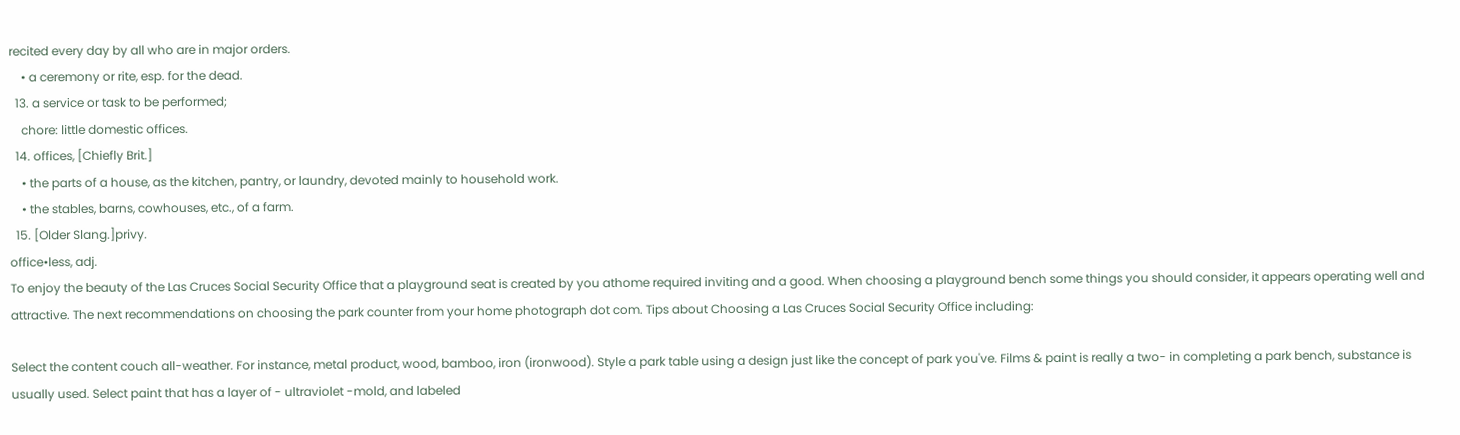recited every day by all who are in major orders.
    • a ceremony or rite, esp. for the dead.
  13. a service or task to be performed;
    chore: little domestic offices.
  14. offices, [Chiefly Brit.]
    • the parts of a house, as the kitchen, pantry, or laundry, devoted mainly to household work.
    • the stables, barns, cowhouses, etc., of a farm.
  15. [Older Slang.]privy.
office•less, adj.
To enjoy the beauty of the Las Cruces Social Security Office that a playground seat is created by you athome required inviting and a good. When choosing a playground bench some things you should consider, it appears operating well and attractive. The next recommendations on choosing the park counter from your home photograph dot com. Tips about Choosing a Las Cruces Social Security Office including:

Select the content couch all-weather. For instance, metal product, wood, bamboo, iron (ironwood). Style a park table using a design just like the concept of park you've. Films & paint is really a two- in completing a park bench, substance is usually used. Select paint that has a layer of - ultraviolet -mold, and labeled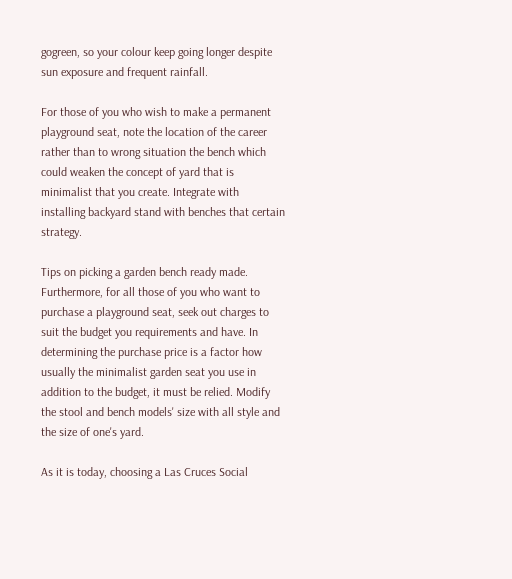gogreen, so your colour keep going longer despite sun exposure and frequent rainfall.

For those of you who wish to make a permanent playground seat, note the location of the career rather than to wrong situation the bench which could weaken the concept of yard that is minimalist that you create. Integrate with installing backyard stand with benches that certain strategy.

Tips on picking a garden bench ready made. Furthermore, for all those of you who want to purchase a playground seat, seek out charges to suit the budget you requirements and have. In determining the purchase price is a factor how usually the minimalist garden seat you use in addition to the budget, it must be relied. Modify the stool and bench models' size with all style and the size of one's yard.

As it is today, choosing a Las Cruces Social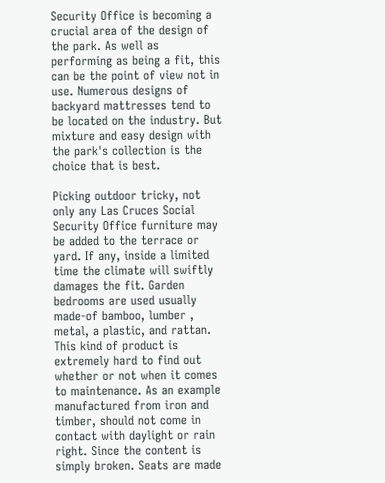Security Office is becoming a crucial area of the design of the park. As well as performing as being a fit, this can be the point of view not in use. Numerous designs of backyard mattresses tend to be located on the industry. But mixture and easy design with the park's collection is the choice that is best.

Picking outdoor tricky, not only any Las Cruces Social Security Office furniture may be added to the terrace or yard. If any, inside a limited time the climate will swiftly damages the fit. Garden bedrooms are used usually made-of bamboo, lumber , metal, a plastic, and rattan. This kind of product is extremely hard to find out whether or not when it comes to maintenance. As an example manufactured from iron and timber, should not come in contact with daylight or rain right. Since the content is simply broken. Seats are made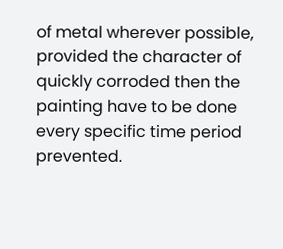of metal wherever possible, provided the character of quickly corroded then the painting have to be done every specific time period prevented.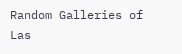Random Galleries of Las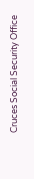Cruces Social Security Office